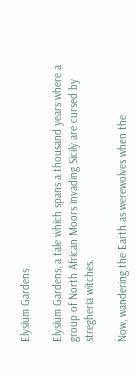Elysium Gardens

Elysium Gardens, a tale which spans a thousand years where a group of North African Moors invading Sicily are cursed by stregheria witches.

Now, wandering the Earth as werewolves when the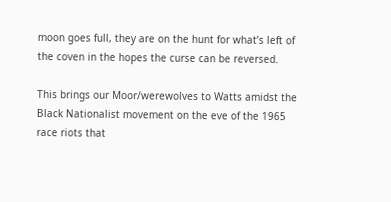moon goes full, they are on the hunt for what’s left of the coven in the hopes the curse can be reversed.

This brings our Moor/werewolves to Watts amidst the Black Nationalist movement on the eve of the 1965 race riots that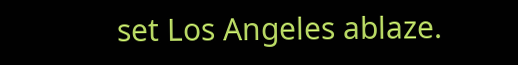set Los Angeles ablaze.